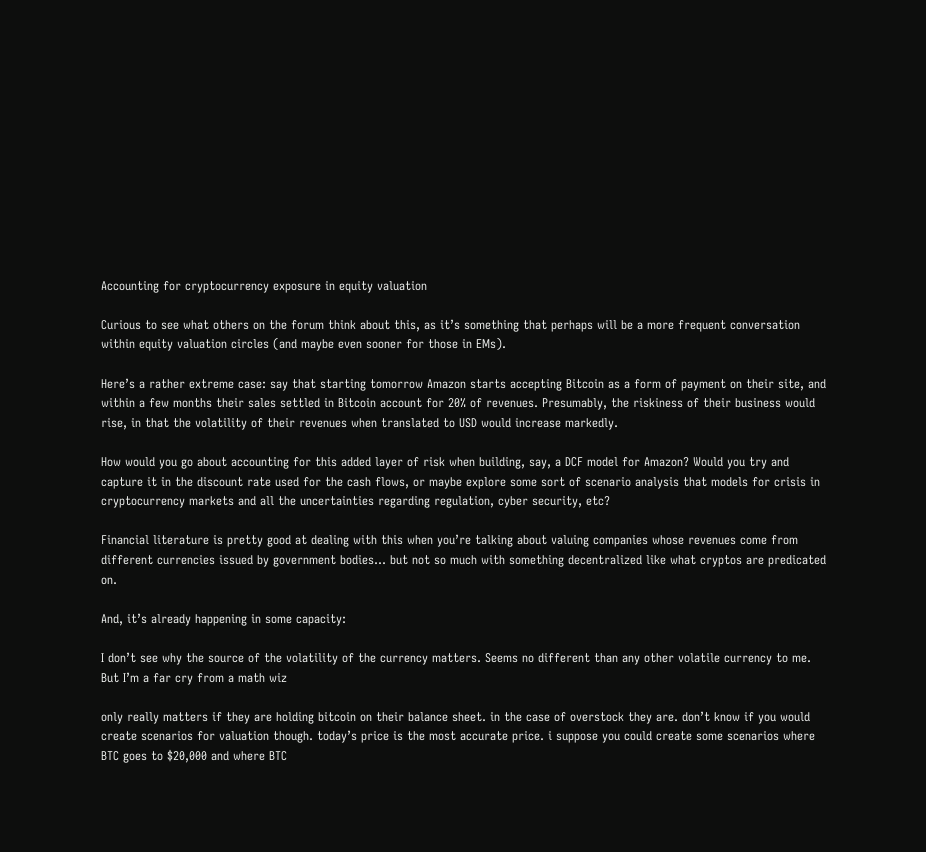Accounting for cryptocurrency exposure in equity valuation

Curious to see what others on the forum think about this, as it’s something that perhaps will be a more frequent conversation within equity valuation circles (and maybe even sooner for those in EMs).

Here’s a rather extreme case: say that starting tomorrow Amazon starts accepting Bitcoin as a form of payment on their site, and within a few months their sales settled in Bitcoin account for 20% of revenues. Presumably, the riskiness of their business would rise, in that the volatility of their revenues when translated to USD would increase markedly.

How would you go about accounting for this added layer of risk when building, say, a DCF model for Amazon? Would you try and capture it in the discount rate used for the cash flows, or maybe explore some sort of scenario analysis that models for crisis in cryptocurrency markets and all the uncertainties regarding regulation, cyber security, etc?

Financial literature is pretty good at dealing with this when you’re talking about valuing companies whose revenues come from different currencies issued by government bodies… but not so much with something decentralized like what cryptos are predicated on.

And, it’s already happening in some capacity:

I don’t see why the source of the volatility of the currency matters. Seems no different than any other volatile currency to me. But I’m a far cry from a math wiz

only really matters if they are holding bitcoin on their balance sheet. in the case of overstock they are. don’t know if you would create scenarios for valuation though. today’s price is the most accurate price. i suppose you could create some scenarios where BTC goes to $20,000 and where BTC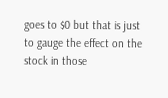goes to $0 but that is just to gauge the effect on the stock in those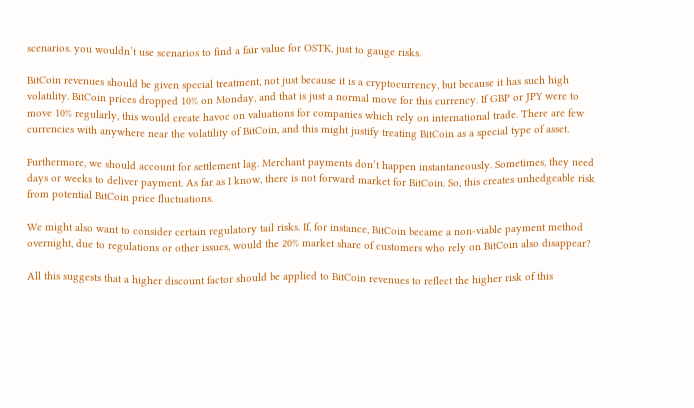scenarios. you wouldn’t use scenarios to find a fair value for OSTK, just to gauge risks.

BitCoin revenues should be given special treatment, not just because it is a cryptocurrency, but because it has such high volatility. BitCoin prices dropped 10% on Monday, and that is just a normal move for this currency. If GBP or JPY were to move 10% regularly, this would create havoc on valuations for companies which rely on international trade. There are few currencies with anywhere near the volatility of BitCoin, and this might justify treating BitCoin as a special type of asset.

Furthermore, we should account for settlement lag. Merchant payments don’t happen instantaneously. Sometimes, they need days or weeks to deliver payment. As far as I know, there is not forward market for BitCoin. So, this creates unhedgeable risk from potential BitCoin price fluctuations.

We might also want to consider certain regulatory tail risks. If, for instance, BitCoin became a non-viable payment method overnight, due to regulations or other issues, would the 20% market share of customers who rely on BitCoin also disappear?

All this suggests that a higher discount factor should be applied to BitCoin revenues to reflect the higher risk of this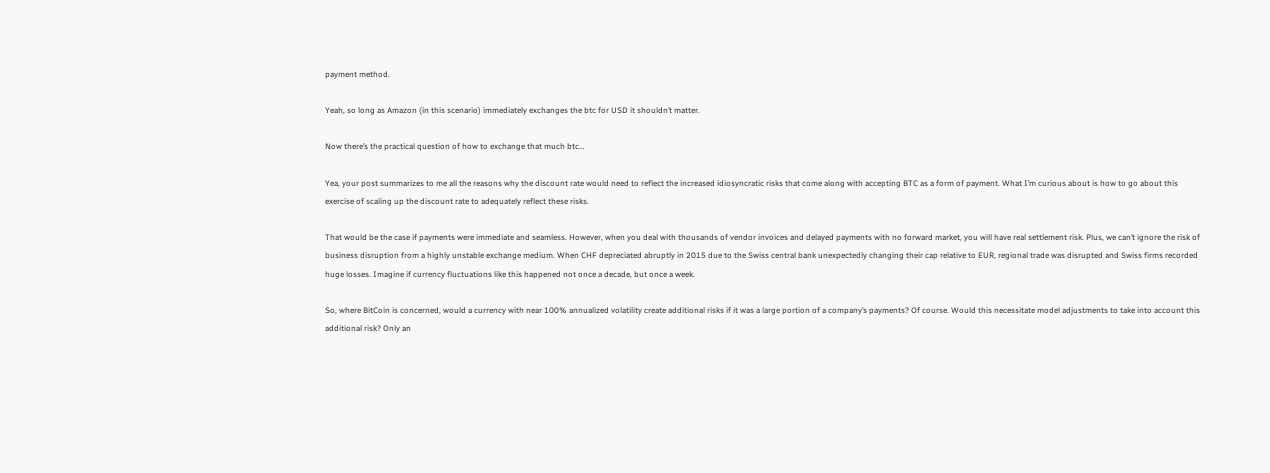payment method.

Yeah, so long as Amazon (in this scenario) immediately exchanges the btc for USD it shouldn’t matter.

Now there’s the practical question of how to exchange that much btc…

Yea, your post summarizes to me all the reasons why the discount rate would need to reflect the increased idiosyncratic risks that come along with accepting BTC as a form of payment. What I’m curious about is how to go about this exercise of scaling up the discount rate to adequately reflect these risks.

That would be the case if payments were immediate and seamless. However, when you deal with thousands of vendor invoices and delayed payments with no forward market, you will have real settlement risk. Plus, we can’t ignore the risk of business disruption from a highly unstable exchange medium. When CHF depreciated abruptly in 2015 due to the Swiss central bank unexpectedly changing their cap relative to EUR, regional trade was disrupted and Swiss firms recorded huge losses. Imagine if currency fluctuations like this happened not once a decade, but once a week.

So, where BitCoin is concerned, would a currency with near 100% annualized volatility create additional risks if it was a large portion of a company’s payments? Of course. Would this necessitate model adjustments to take into account this additional risk? Only an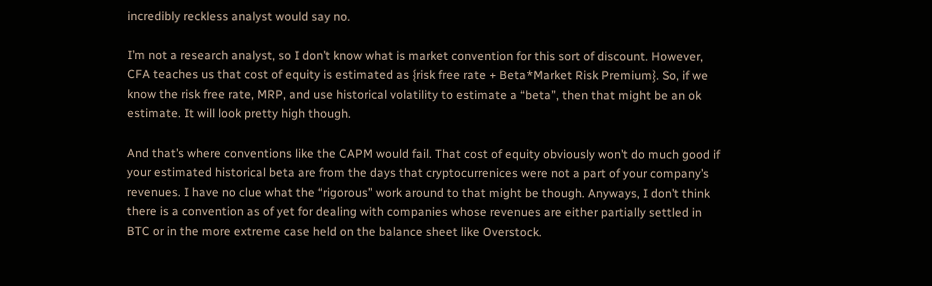incredibly reckless analyst would say no.

I’m not a research analyst, so I don’t know what is market convention for this sort of discount. However, CFA teaches us that cost of equity is estimated as {risk free rate + Beta*Market Risk Premium}. So, if we know the risk free rate, MRP, and use historical volatility to estimate a “beta”, then that might be an ok estimate. It will look pretty high though.

And that’s where conventions like the CAPM would fail. That cost of equity obviously won’t do much good if your estimated historical beta are from the days that cryptocurrenices were not a part of your company’s revenues. I have no clue what the “rigorous” work around to that might be though. Anyways, I don’t think there is a convention as of yet for dealing with companies whose revenues are either partially settled in BTC or in the more extreme case held on the balance sheet like Overstock.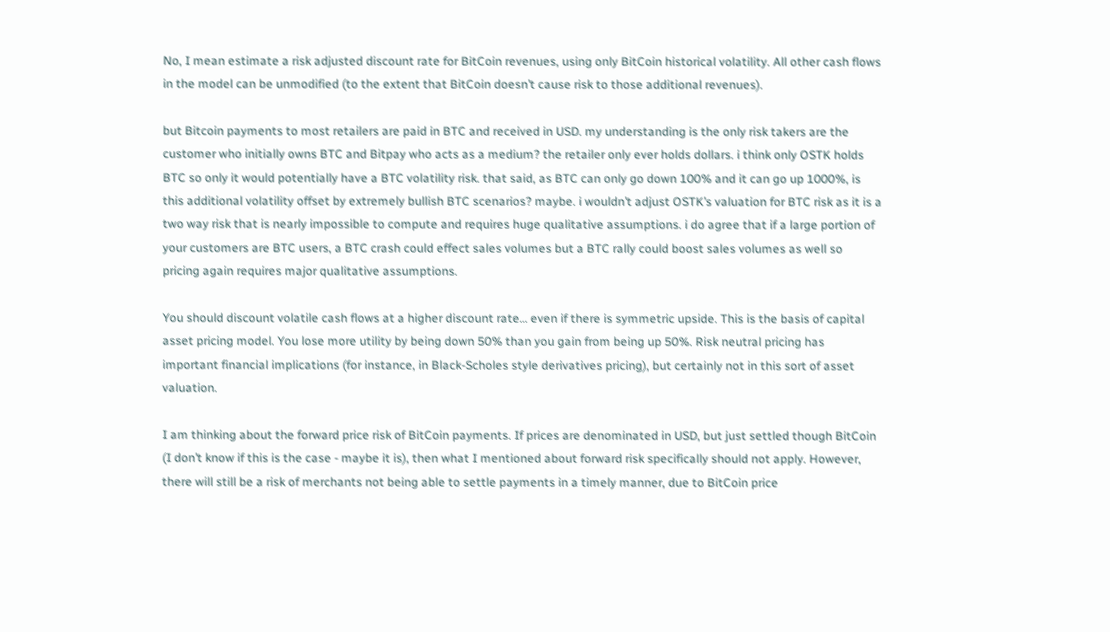No, I mean estimate a risk adjusted discount rate for BitCoin revenues, using only BitCoin historical volatility. All other cash flows in the model can be unmodified (to the extent that BitCoin doesn’t cause risk to those additional revenues).

but Bitcoin payments to most retailers are paid in BTC and received in USD. my understanding is the only risk takers are the customer who initially owns BTC and Bitpay who acts as a medium? the retailer only ever holds dollars. i think only OSTK holds BTC so only it would potentially have a BTC volatility risk. that said, as BTC can only go down 100% and it can go up 1000%, is this additional volatility offset by extremely bullish BTC scenarios? maybe. i wouldn’t adjust OSTK’s valuation for BTC risk as it is a two way risk that is nearly impossible to compute and requires huge qualitative assumptions. i do agree that if a large portion of your customers are BTC users, a BTC crash could effect sales volumes but a BTC rally could boost sales volumes as well so pricing again requires major qualitative assumptions.

You should discount volatile cash flows at a higher discount rate… even if there is symmetric upside. This is the basis of capital asset pricing model. You lose more utility by being down 50% than you gain from being up 50%. Risk neutral pricing has important financial implications (for instance, in Black-Scholes style derivatives pricing), but certainly not in this sort of asset valuation.

I am thinking about the forward price risk of BitCoin payments. If prices are denominated in USD, but just settled though BitCoin (I don’t know if this is the case - maybe it is), then what I mentioned about forward risk specifically should not apply. However, there will still be a risk of merchants not being able to settle payments in a timely manner, due to BitCoin price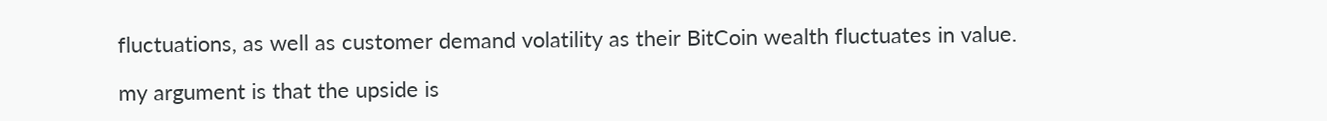fluctuations, as well as customer demand volatility as their BitCoin wealth fluctuates in value.

my argument is that the upside is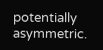potentially asymmetric.